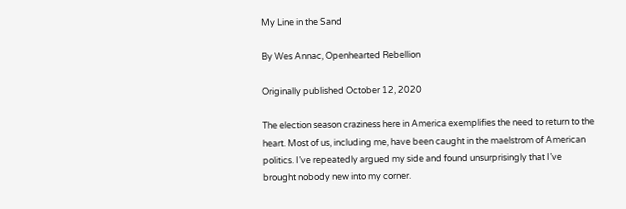My Line in the Sand

By Wes Annac, Openhearted Rebellion

Originally published October 12, 2020

The election season craziness here in America exemplifies the need to return to the heart. Most of us, including me, have been caught in the maelstrom of American politics. I’ve repeatedly argued my side and found unsurprisingly that I’ve brought nobody new into my corner.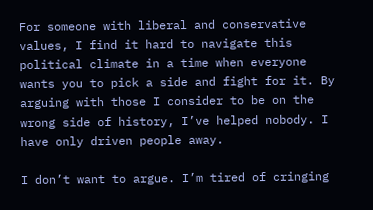For someone with liberal and conservative values, I find it hard to navigate this political climate in a time when everyone wants you to pick a side and fight for it. By arguing with those I consider to be on the wrong side of history, I’ve helped nobody. I have only driven people away.

I don’t want to argue. I’m tired of cringing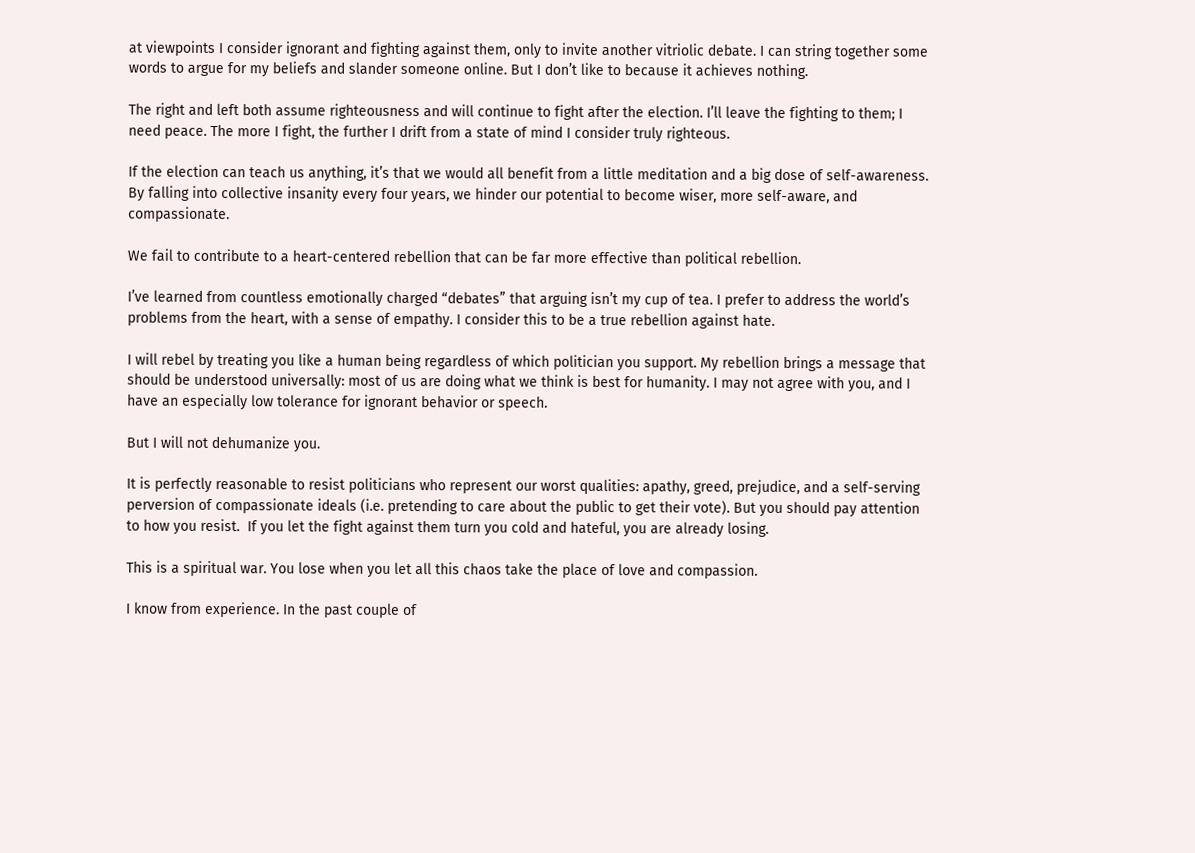at viewpoints I consider ignorant and fighting against them, only to invite another vitriolic debate. I can string together some words to argue for my beliefs and slander someone online. But I don’t like to because it achieves nothing.

The right and left both assume righteousness and will continue to fight after the election. I’ll leave the fighting to them; I need peace. The more I fight, the further I drift from a state of mind I consider truly righteous.

If the election can teach us anything, it’s that we would all benefit from a little meditation and a big dose of self-awareness. By falling into collective insanity every four years, we hinder our potential to become wiser, more self-aware, and compassionate.

We fail to contribute to a heart-centered rebellion that can be far more effective than political rebellion.

I’ve learned from countless emotionally charged “debates” that arguing isn’t my cup of tea. I prefer to address the world’s problems from the heart, with a sense of empathy. I consider this to be a true rebellion against hate.

I will rebel by treating you like a human being regardless of which politician you support. My rebellion brings a message that should be understood universally: most of us are doing what we think is best for humanity. I may not agree with you, and I have an especially low tolerance for ignorant behavior or speech.

But I will not dehumanize you.

It is perfectly reasonable to resist politicians who represent our worst qualities: apathy, greed, prejudice, and a self-serving perversion of compassionate ideals (i.e. pretending to care about the public to get their vote). But you should pay attention to how you resist.  If you let the fight against them turn you cold and hateful, you are already losing.

This is a spiritual war. You lose when you let all this chaos take the place of love and compassion.

I know from experience. In the past couple of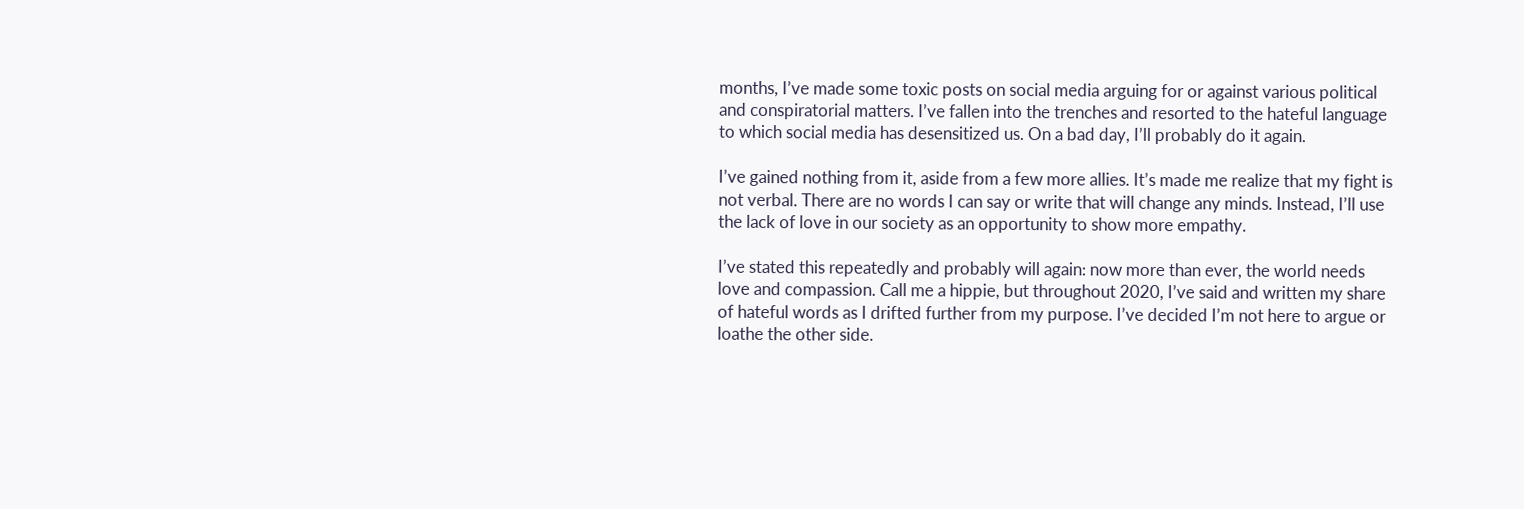months, I’ve made some toxic posts on social media arguing for or against various political and conspiratorial matters. I’ve fallen into the trenches and resorted to the hateful language to which social media has desensitized us. On a bad day, I’ll probably do it again.

I’ve gained nothing from it, aside from a few more allies. It’s made me realize that my fight is not verbal. There are no words I can say or write that will change any minds. Instead, I’ll use the lack of love in our society as an opportunity to show more empathy.

I’ve stated this repeatedly and probably will again: now more than ever, the world needs love and compassion. Call me a hippie, but throughout 2020, I’ve said and written my share of hateful words as I drifted further from my purpose. I’ve decided I’m not here to argue or loathe the other side.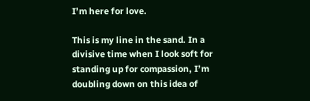I’m here for love.

This is my line in the sand. In a divisive time when I look soft for standing up for compassion, I’m doubling down on this idea of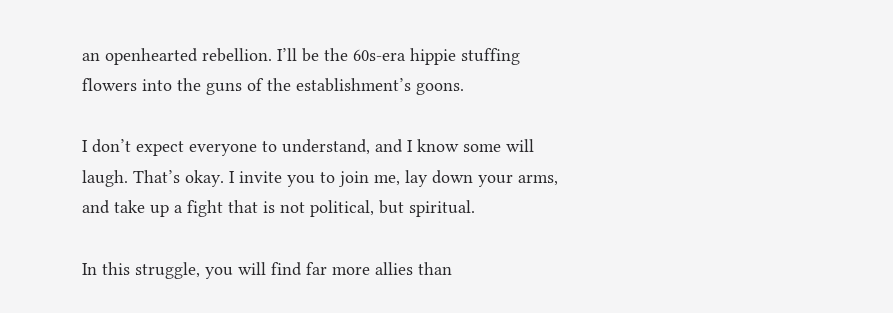an openhearted rebellion. I’ll be the 60s-era hippie stuffing flowers into the guns of the establishment’s goons.

I don’t expect everyone to understand, and I know some will laugh. That’s okay. I invite you to join me, lay down your arms, and take up a fight that is not political, but spiritual.

In this struggle, you will find far more allies than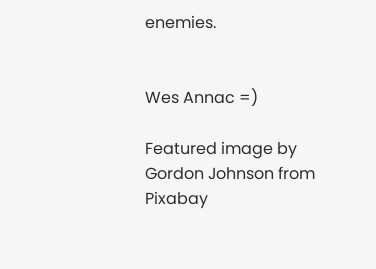enemies.


Wes Annac =)

Featured image by Gordon Johnson from Pixabay